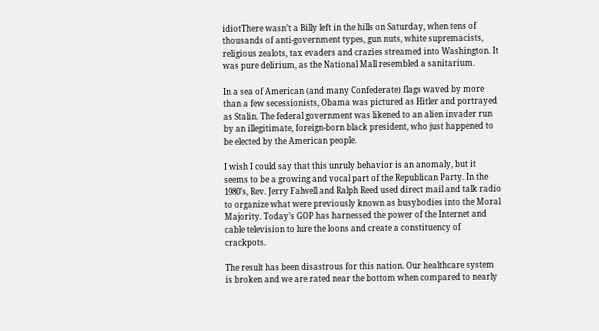idiotThere wasn’t a Billy left in the hills on Saturday, when tens of thousands of anti-government types, gun nuts, white supremacists, religious zealots, tax evaders and crazies streamed into Washington. It was pure delirium, as the National Mall resembled a sanitarium.

In a sea of American (and many Confederate) flags waved by more than a few secessionists, Obama was pictured as Hitler and portrayed as Stalin. The federal government was likened to an alien invader run by an illegitimate, foreign-born black president, who just happened to be elected by the American people.

I wish I could say that this unruly behavior is an anomaly, but it seems to be a growing and vocal part of the Republican Party. In the 1980’s, Rev. Jerry Falwell and Ralph Reed used direct mail and talk radio to organize what were previously known as busybodies into the Moral Majority. Today’s GOP has harnessed the power of the Internet and cable television to lure the loons and create a constituency of crackpots.

The result has been disastrous for this nation. Our healthcare system is broken and we are rated near the bottom when compared to nearly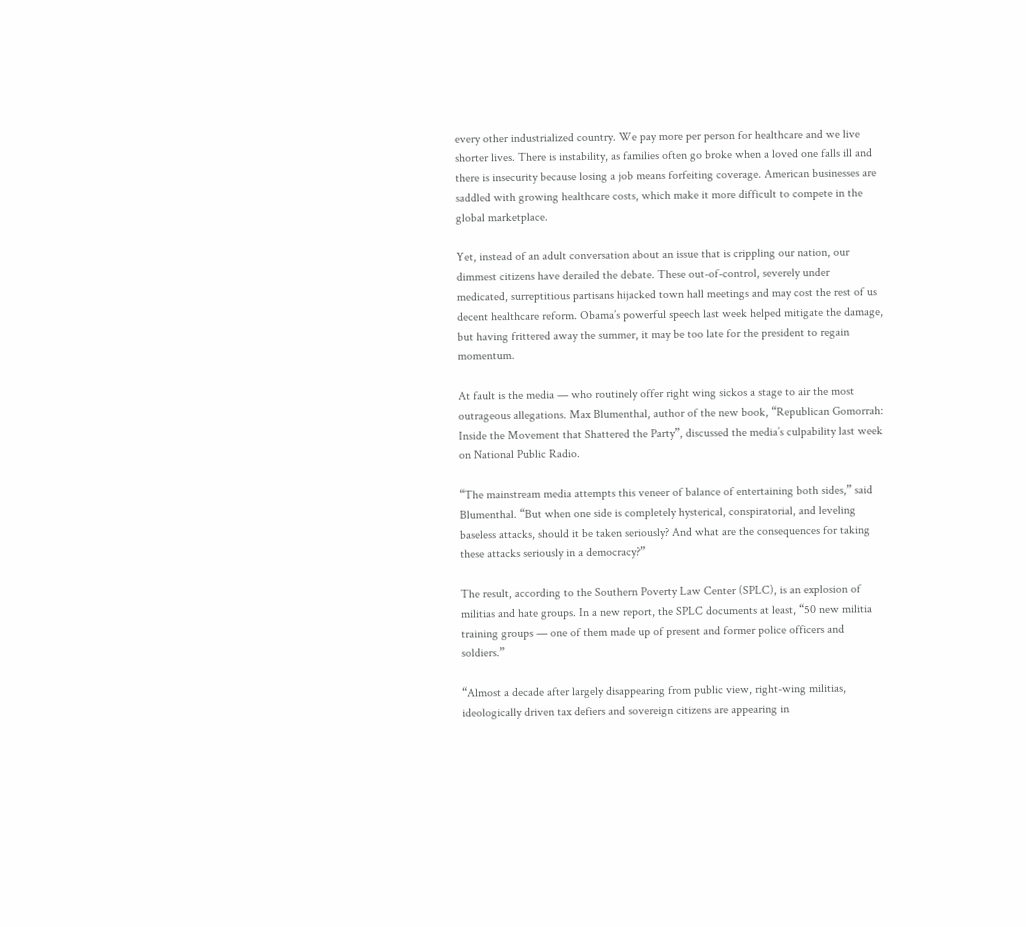every other industrialized country. We pay more per person for healthcare and we live shorter lives. There is instability, as families often go broke when a loved one falls ill and there is insecurity because losing a job means forfeiting coverage. American businesses are saddled with growing healthcare costs, which make it more difficult to compete in the global marketplace.

Yet, instead of an adult conversation about an issue that is crippling our nation, our dimmest citizens have derailed the debate. These out-of-control, severely under medicated, surreptitious partisans hijacked town hall meetings and may cost the rest of us decent healthcare reform. Obama’s powerful speech last week helped mitigate the damage, but having frittered away the summer, it may be too late for the president to regain momentum.

At fault is the media — who routinely offer right wing sickos a stage to air the most outrageous allegations. Max Blumenthal, author of the new book, “Republican Gomorrah: Inside the Movement that Shattered the Party”, discussed the media’s culpability last week on National Public Radio.

“The mainstream media attempts this veneer of balance of entertaining both sides,” said Blumenthal. “But when one side is completely hysterical, conspiratorial, and leveling baseless attacks, should it be taken seriously? And what are the consequences for taking these attacks seriously in a democracy?”

The result, according to the Southern Poverty Law Center (SPLC), is an explosion of militias and hate groups. In a new report, the SPLC documents at least, “50 new militia training groups — one of them made up of present and former police officers and soldiers.”

“Almost a decade after largely disappearing from public view, right-wing militias, ideologically driven tax defiers and sovereign citizens are appearing in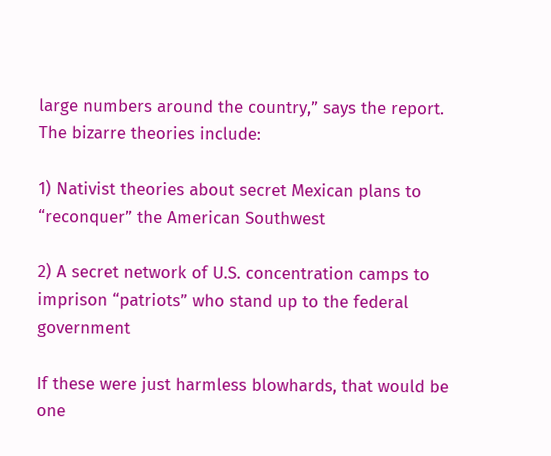large numbers around the country,” says the report. The bizarre theories include:

1) Nativist theories about secret Mexican plans to “reconquer” the American Southwest

2) A secret network of U.S. concentration camps to imprison “patriots” who stand up to the federal government

If these were just harmless blowhards, that would be one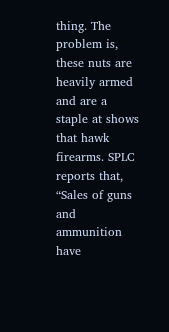thing. The problem is, these nuts are heavily armed and are a staple at shows that hawk firearms. SPLC reports that, “Sales of guns and ammunition have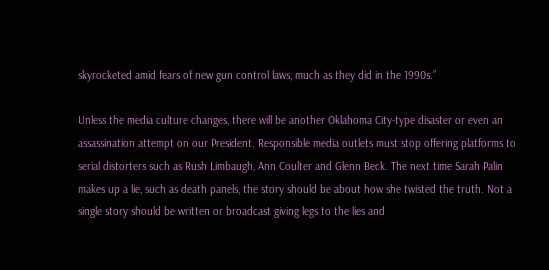skyrocketed amid fears of new gun control laws, much as they did in the 1990s.”

Unless the media culture changes, there will be another Oklahoma City-type disaster or even an assassination attempt on our President. Responsible media outlets must stop offering platforms to serial distorters such as Rush Limbaugh, Ann Coulter and Glenn Beck. The next time Sarah Palin makes up a lie, such as death panels, the story should be about how she twisted the truth. Not a single story should be written or broadcast giving legs to the lies and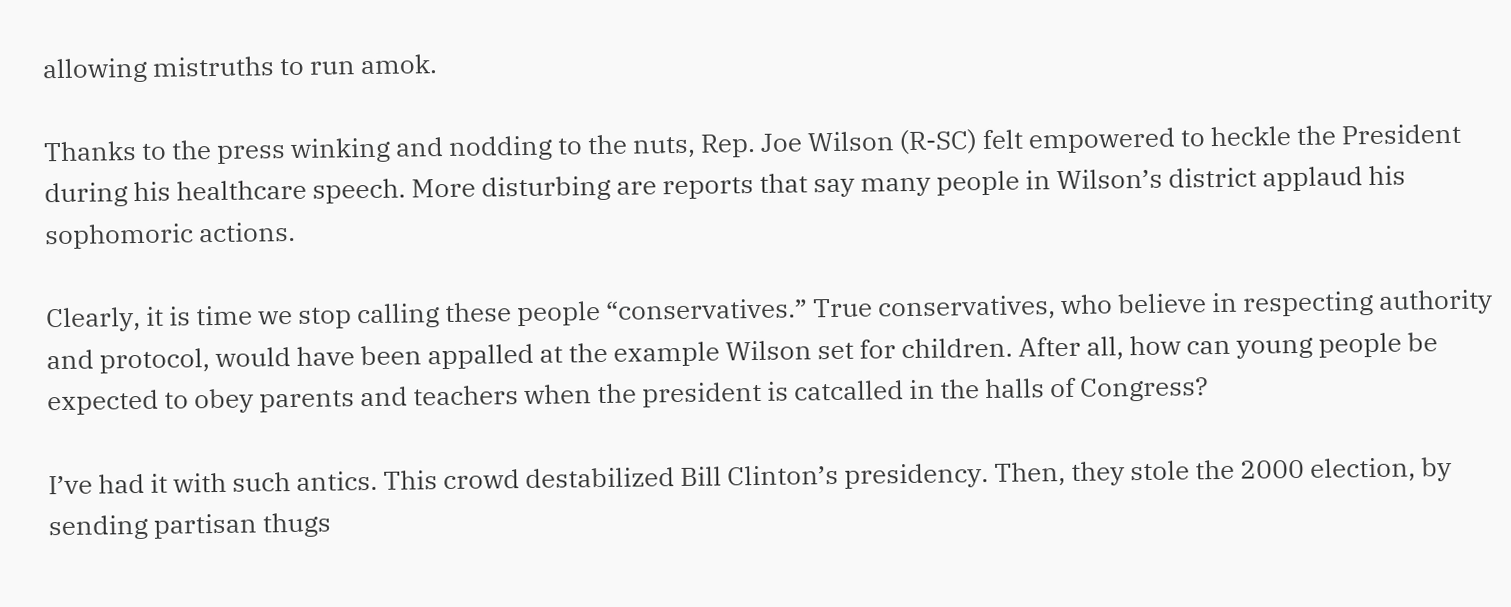allowing mistruths to run amok.

Thanks to the press winking and nodding to the nuts, Rep. Joe Wilson (R-SC) felt empowered to heckle the President during his healthcare speech. More disturbing are reports that say many people in Wilson’s district applaud his sophomoric actions.

Clearly, it is time we stop calling these people “conservatives.” True conservatives, who believe in respecting authority and protocol, would have been appalled at the example Wilson set for children. After all, how can young people be expected to obey parents and teachers when the president is catcalled in the halls of Congress?

I’ve had it with such antics. This crowd destabilized Bill Clinton’s presidency. Then, they stole the 2000 election, by sending partisan thugs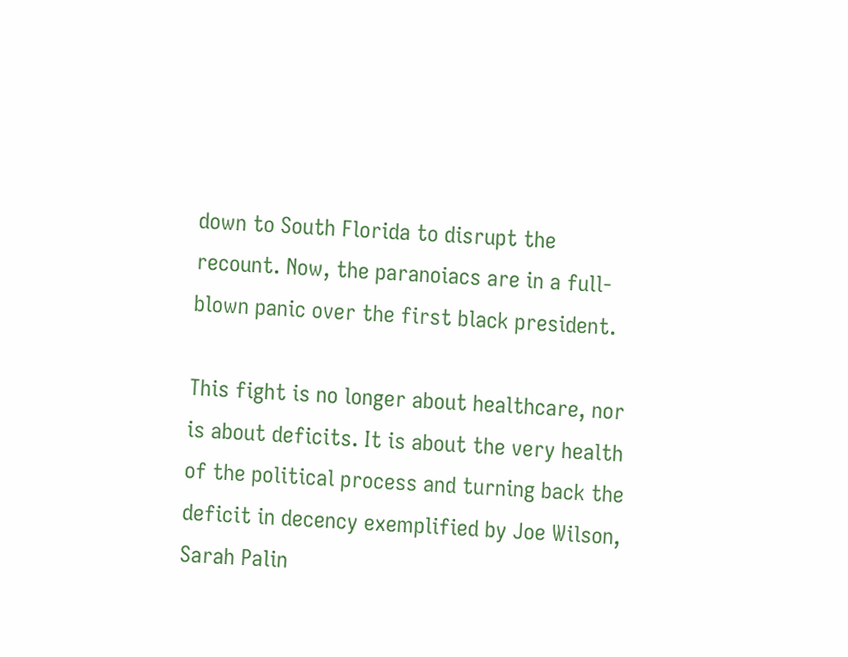down to South Florida to disrupt the recount. Now, the paranoiacs are in a full-blown panic over the first black president.

This fight is no longer about healthcare, nor is about deficits. It is about the very health of the political process and turning back the deficit in decency exemplified by Joe Wilson, Sarah Palin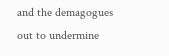and the demagogues out to undermine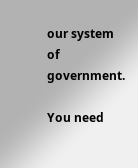our system of government.

You need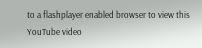to a flashplayer enabled browser to view this YouTube video